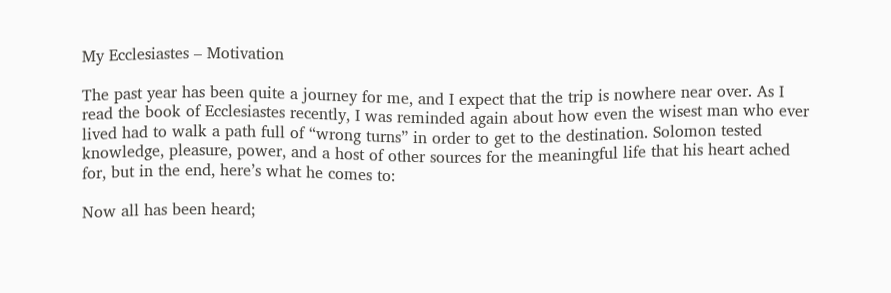My Ecclesiastes – Motivation

The past year has been quite a journey for me, and I expect that the trip is nowhere near over. As I read the book of Ecclesiastes recently, I was reminded again about how even the wisest man who ever lived had to walk a path full of “wrong turns” in order to get to the destination. Solomon tested knowledge, pleasure, power, and a host of other sources for the meaningful life that his heart ached for, but in the end, here’s what he comes to:

Now all has been heard;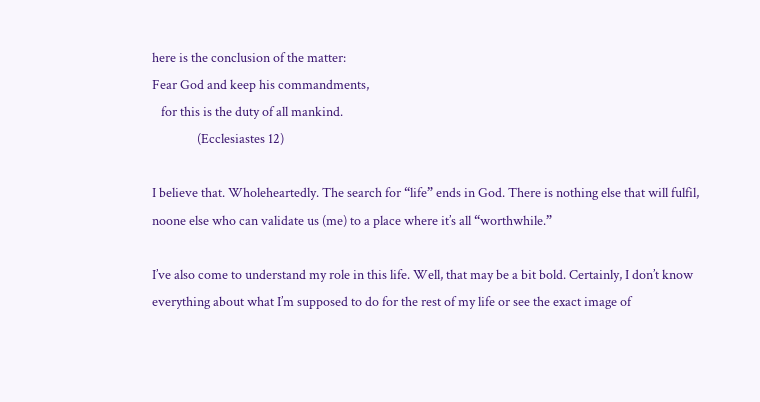here is the conclusion of the matter:
Fear God and keep his commandments,
   for this is the duty of all mankind.
               (Ecclesiastes 12)

I believe that. Wholeheartedly. The search for “life” ends in God. There is nothing else that will fulfil, noone else who can validate us (me) to a place where it’s all “worthwhile.”

I’ve also come to understand my role in this life. Well, that may be a bit bold. Certainly, I don’t know everything about what I’m supposed to do for the rest of my life or see the exact image of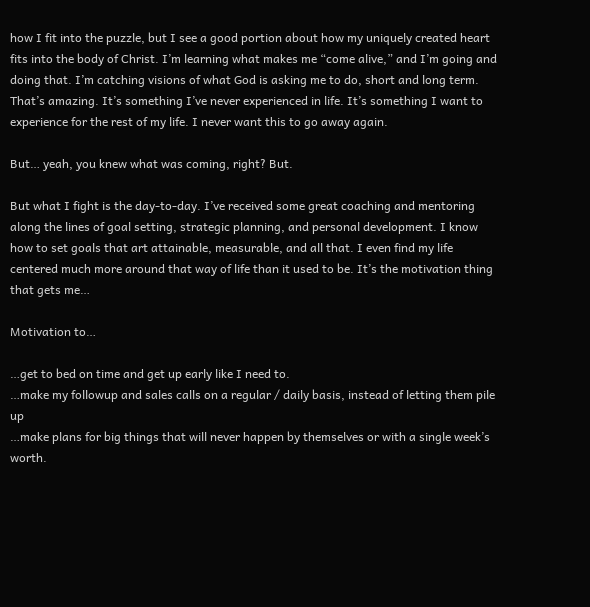how I fit into the puzzle, but I see a good portion about how my uniquely created heart fits into the body of Christ. I’m learning what makes me “come alive,” and I’m going and doing that. I’m catching visions of what God is asking me to do, short and long term. That’s amazing. It’s something I’ve never experienced in life. It’s something I want to experience for the rest of my life. I never want this to go away again.

But… yeah, you knew what was coming, right? But.

But what I fight is the day-to-day. I’ve received some great coaching and mentoring along the lines of goal setting, strategic planning, and personal development. I know how to set goals that art attainable, measurable, and all that. I even find my life centered much more around that way of life than it used to be. It’s the motivation thing that gets me…

Motivation to…

…get to bed on time and get up early like I need to.
…make my followup and sales calls on a regular / daily basis, instead of letting them pile up
…make plans for big things that will never happen by themselves or with a single week’s worth.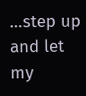…step up and let my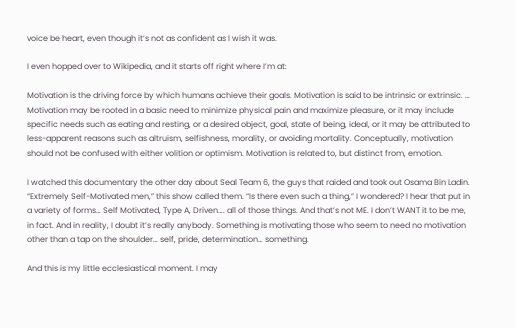voice be heart, even though it’s not as confident as I wish it was.

I even hopped over to Wikipedia, and it starts off right where I’m at:

Motivation is the driving force by which humans achieve their goals. Motivation is said to be intrinsic or extrinsic. … Motivation may be rooted in a basic need to minimize physical pain and maximize pleasure, or it may include specific needs such as eating and resting, or a desired object, goal, state of being, ideal, or it may be attributed to less-apparent reasons such as altruism, selfishness, morality, or avoiding mortality. Conceptually, motivation should not be confused with either volition or optimism. Motivation is related to, but distinct from, emotion.

I watched this documentary the other day about Seal Team 6, the guys that raided and took out Osama Bin Ladin. “Extremely Self-Motivated men,” this show called them. “Is there even such a thing,” I wondered? I hear that put in a variety of forms… Self Motivated, Type A, Driven…. all of those things. And that’s not ME. I don’t WANT it to be me, in fact. And in reality, I doubt it’s really anybody. Something is motivating those who seem to need no motivation other than a tap on the shoulder… self, pride, determination… something.

And this is my little ecclesiastical moment. I may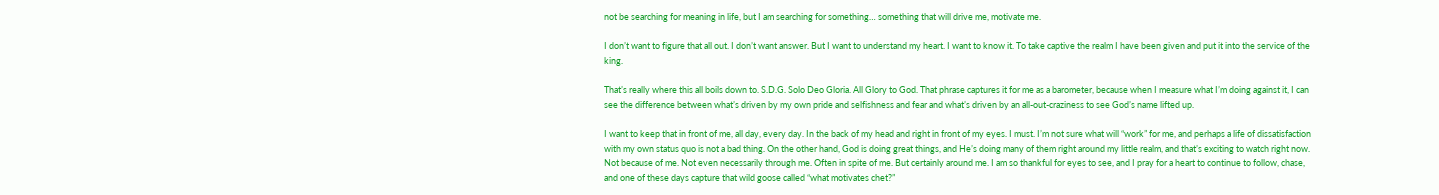not be searching for meaning in life, but I am searching for something… something that will drive me, motivate me.

I don’t want to figure that all out. I don’t want answer. But I want to understand my heart. I want to know it. To take captive the realm I have been given and put it into the service of the king.

That’s really where this all boils down to. S.D.G. Solo Deo Gloria. All Glory to God. That phrase captures it for me as a barometer, because when I measure what I’m doing against it, I can see the difference between what’s driven by my own pride and selfishness and fear and what’s driven by an all-out-craziness to see God’s name lifted up.

I want to keep that in front of me, all day, every day. In the back of my head and right in front of my eyes. I must. I’m not sure what will “work” for me, and perhaps a life of dissatisfaction with my own status quo is not a bad thing. On the other hand, God is doing great things, and He’s doing many of them right around my little realm, and that’s exciting to watch right now. Not because of me. Not even necessarily through me. Often in spite of me. But certainly around me. I am so thankful for eyes to see, and I pray for a heart to continue to follow, chase, and one of these days capture that wild goose called “what motivates chet?”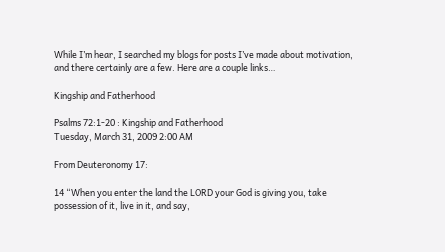While I’m hear, I searched my blogs for posts I’ve made about motivation, and there certainly are a few. Here are a couple links…

Kingship and Fatherhood

Psalms 72:1-20 : Kingship and Fatherhood
Tuesday, March 31, 2009 2:00 AM

From Deuteronomy 17:

14 “When you enter the land the LORD your God is giving you, take possession of it, live in it, and say,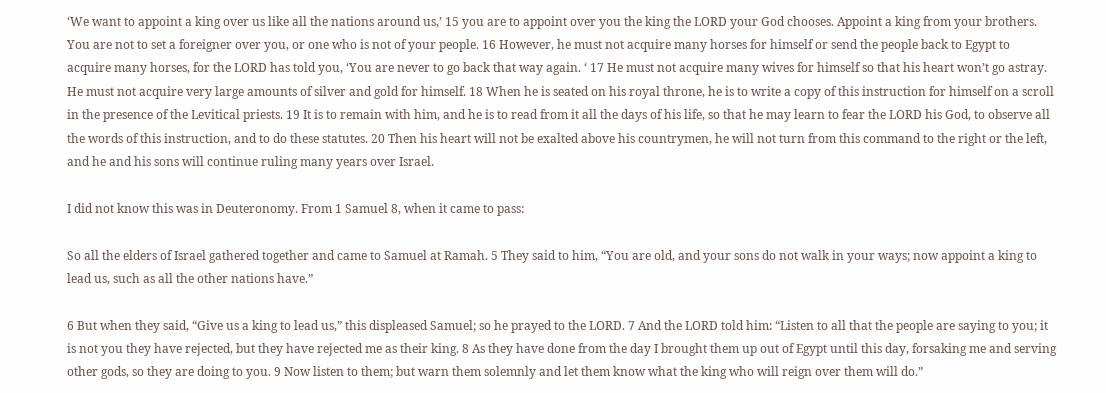‘We want to appoint a king over us like all the nations around us,’ 15 you are to appoint over you the king the LORD your God chooses. Appoint a king from your brothers. You are not to set a foreigner over you, or one who is not of your people. 16 However, he must not acquire many horses for himself or send the people back to Egypt to acquire many horses, for the LORD has told you, ‘You are never to go back that way again. ‘ 17 He must not acquire many wives for himself so that his heart won’t go astray. He must not acquire very large amounts of silver and gold for himself. 18 When he is seated on his royal throne, he is to write a copy of this instruction for himself on a scroll in the presence of the Levitical priests. 19 It is to remain with him, and he is to read from it all the days of his life, so that he may learn to fear the LORD his God, to observe all the words of this instruction, and to do these statutes. 20 Then his heart will not be exalted above his countrymen, he will not turn from this command to the right or the left, and he and his sons will continue ruling many years over Israel.

I did not know this was in Deuteronomy. From 1 Samuel 8, when it came to pass:

So all the elders of Israel gathered together and came to Samuel at Ramah. 5 They said to him, “You are old, and your sons do not walk in your ways; now appoint a king to lead us, such as all the other nations have.”

6 But when they said, “Give us a king to lead us,” this displeased Samuel; so he prayed to the LORD. 7 And the LORD told him: “Listen to all that the people are saying to you; it is not you they have rejected, but they have rejected me as their king. 8 As they have done from the day I brought them up out of Egypt until this day, forsaking me and serving other gods, so they are doing to you. 9 Now listen to them; but warn them solemnly and let them know what the king who will reign over them will do.”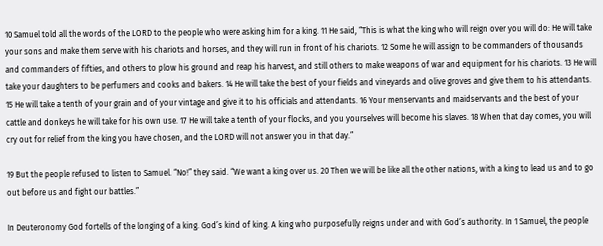10 Samuel told all the words of the LORD to the people who were asking him for a king. 11 He said, “This is what the king who will reign over you will do: He will take your sons and make them serve with his chariots and horses, and they will run in front of his chariots. 12 Some he will assign to be commanders of thousands and commanders of fifties, and others to plow his ground and reap his harvest, and still others to make weapons of war and equipment for his chariots. 13 He will take your daughters to be perfumers and cooks and bakers. 14 He will take the best of your fields and vineyards and olive groves and give them to his attendants. 15 He will take a tenth of your grain and of your vintage and give it to his officials and attendants. 16 Your menservants and maidservants and the best of your cattle and donkeys he will take for his own use. 17 He will take a tenth of your flocks, and you yourselves will become his slaves. 18 When that day comes, you will cry out for relief from the king you have chosen, and the LORD will not answer you in that day.”

19 But the people refused to listen to Samuel. “No!” they said. “We want a king over us. 20 Then we will be like all the other nations, with a king to lead us and to go out before us and fight our battles.”

In Deuteronomy God fortells of the longing of a king. God’s kind of king. A king who purposefully reigns under and with God’s authority. In 1 Samuel, the people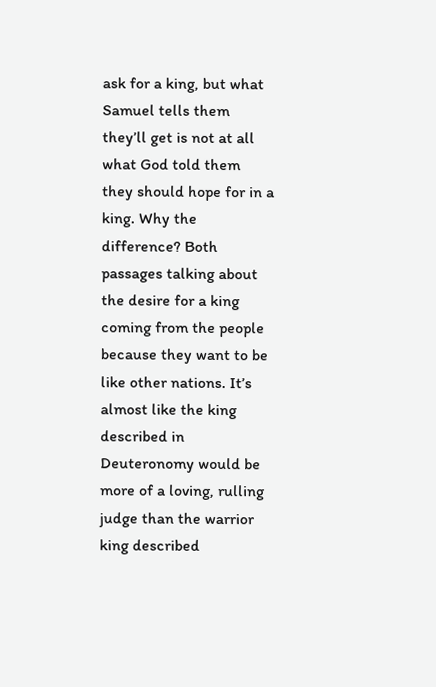ask for a king, but what Samuel tells them they’ll get is not at all what God told them they should hope for in a king. Why the difference? Both passages talking about the desire for a king coming from the people because they want to be like other nations. It’s almost like the king described in Deuteronomy would be more of a loving, rulling judge than the warrior king described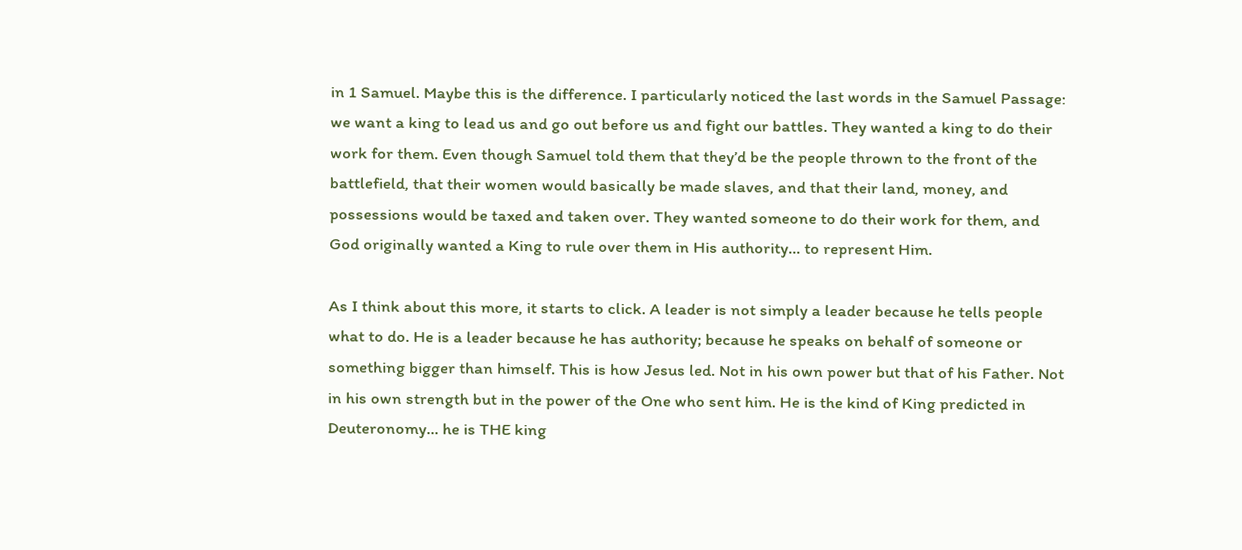in 1 Samuel. Maybe this is the difference. I particularly noticed the last words in the Samuel Passage: we want a king to lead us and go out before us and fight our battles. They wanted a king to do their work for them. Even though Samuel told them that they’d be the people thrown to the front of the battlefield, that their women would basically be made slaves, and that their land, money, and possessions would be taxed and taken over. They wanted someone to do their work for them, and God originally wanted a King to rule over them in His authority… to represent Him.

As I think about this more, it starts to click. A leader is not simply a leader because he tells people what to do. He is a leader because he has authority; because he speaks on behalf of someone or something bigger than himself. This is how Jesus led. Not in his own power but that of his Father. Not in his own strength but in the power of the One who sent him. He is the kind of King predicted in Deuteronomy… he is THE king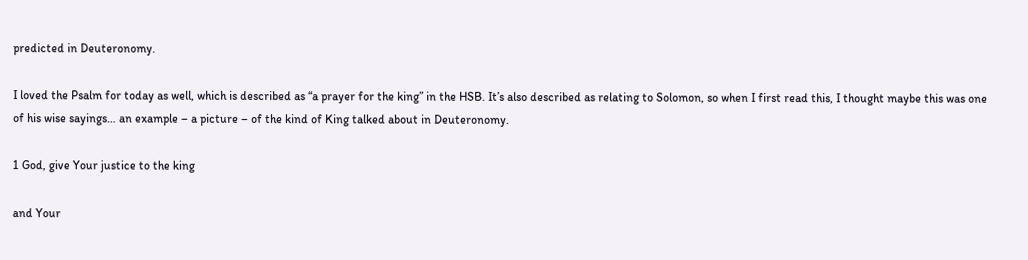predicted in Deuteronomy.

I loved the Psalm for today as well, which is described as “a prayer for the king” in the HSB. It’s also described as relating to Solomon, so when I first read this, I thought maybe this was one of his wise sayings… an example – a picture – of the kind of King talked about in Deuteronomy.

1 God, give Your justice to the king

and Your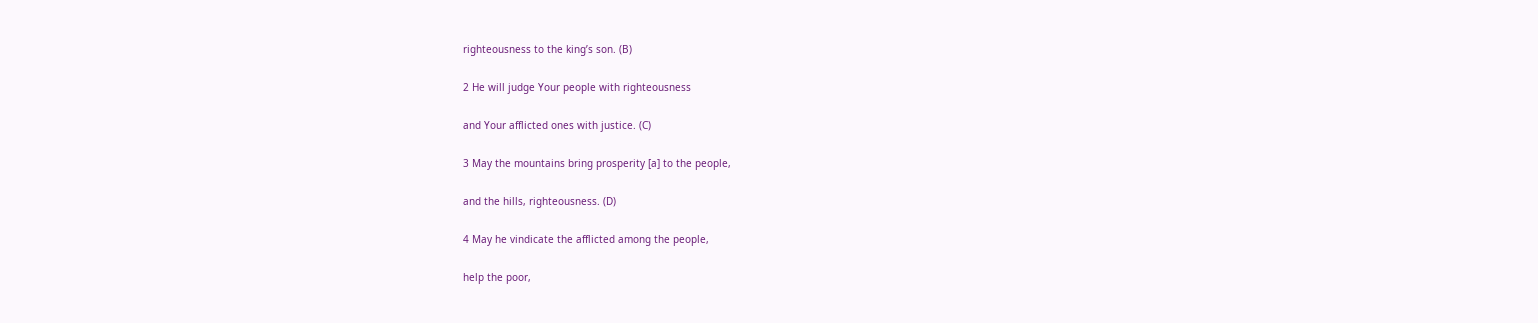righteousness to the king’s son. (B)

2 He will judge Your people with righteousness

and Your afflicted ones with justice. (C)

3 May the mountains bring prosperity [a] to the people,

and the hills, righteousness. (D)

4 May he vindicate the afflicted among the people,

help the poor,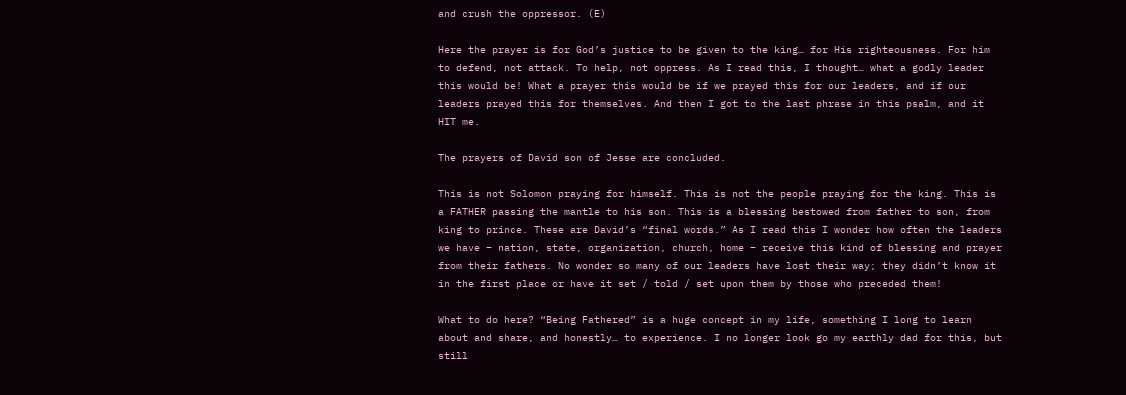and crush the oppressor. (E)

Here the prayer is for God’s justice to be given to the king… for His righteousness. For him to defend, not attack. To help, not oppress. As I read this, I thought… what a godly leader this would be! What a prayer this would be if we prayed this for our leaders, and if our leaders prayed this for themselves. And then I got to the last phrase in this psalm, and it HIT me.

The prayers of David son of Jesse are concluded.

This is not Solomon praying for himself. This is not the people praying for the king. This is a FATHER passing the mantle to his son. This is a blessing bestowed from father to son, from king to prince. These are David’s “final words.” As I read this I wonder how often the leaders we have – nation, state, organization, church, home – receive this kind of blessing and prayer from their fathers. No wonder so many of our leaders have lost their way; they didn’t know it in the first place or have it set / told / set upon them by those who preceded them!

What to do here? “Being Fathered” is a huge concept in my life, something I long to learn about and share, and honestly… to experience. I no longer look go my earthly dad for this, but still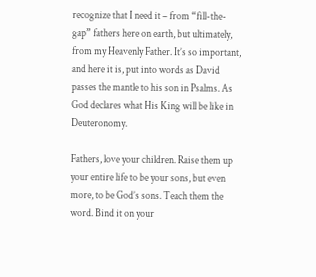recognize that I need it – from “fill-the-gap” fathers here on earth, but ultimately, from my Heavenly Father. It’s so important, and here it is, put into words as David passes the mantle to his son in Psalms. As God declares what His King will be like in Deuteronomy.

Fathers, love your children. Raise them up your entire life to be your sons, but even more, to be God’s sons. Teach them the word. Bind it on your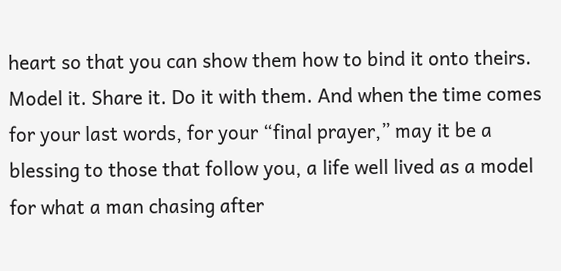heart so that you can show them how to bind it onto theirs. Model it. Share it. Do it with them. And when the time comes for your last words, for your “final prayer,” may it be a blessing to those that follow you, a life well lived as a model for what a man chasing after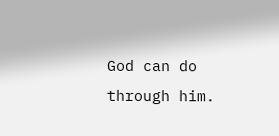God can do through him.